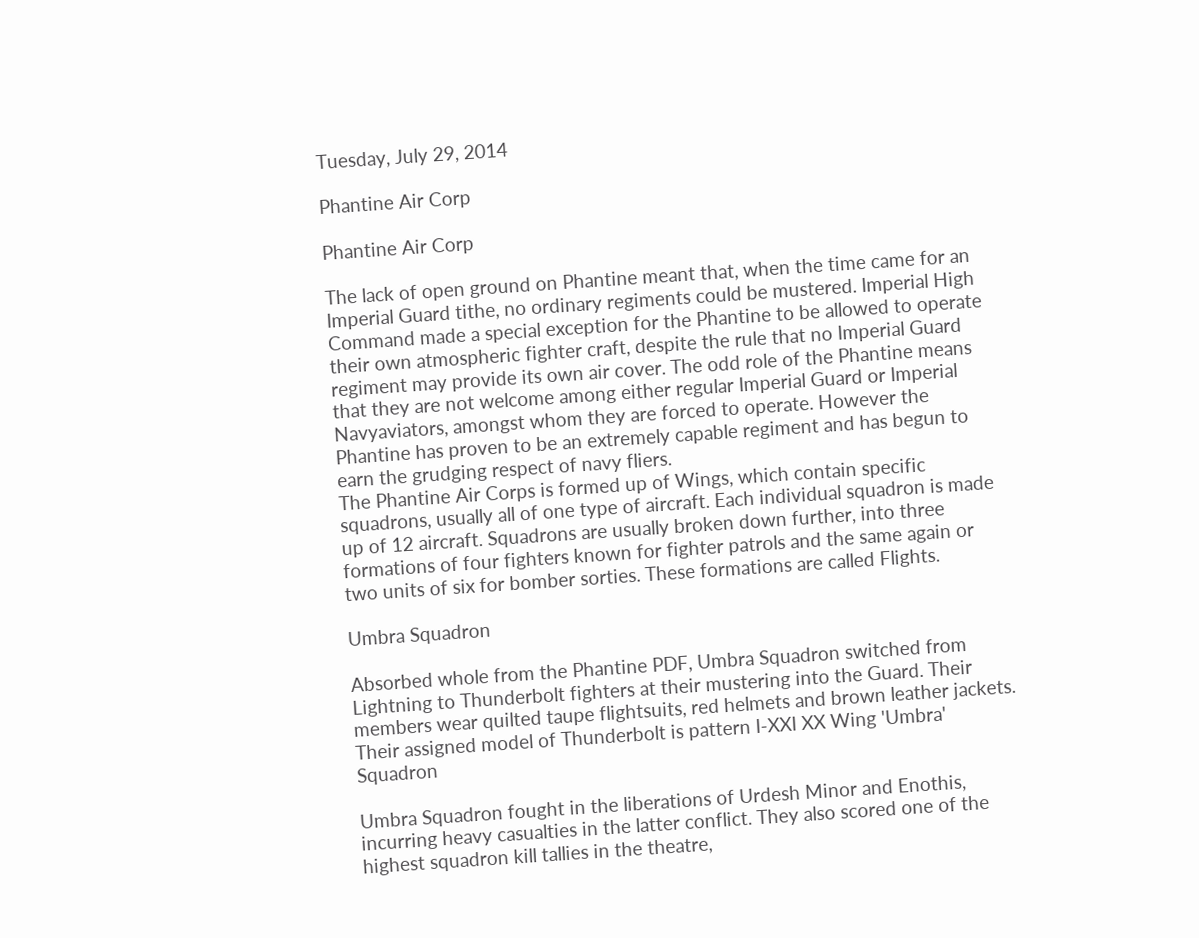Tuesday, July 29, 2014

Phantine Air Corp

Phantine Air Corp

The lack of open ground on Phantine meant that, when the time came for an Imperial Guard tithe, no ordinary regiments could be mustered. Imperial High Command made a special exception for the Phantine to be allowed to operate their own atmospheric fighter craft, despite the rule that no Imperial Guard regiment may provide its own air cover. The odd role of the Phantine means that they are not welcome among either regular Imperial Guard or Imperial Navyaviators, amongst whom they are forced to operate. However the Phantine has proven to be an extremely capable regiment and has begun to earn the grudging respect of navy fliers.
The Phantine Air Corps is formed up of Wings, which contain specific squadrons, usually all of one type of aircraft. Each individual squadron is made up of 12 aircraft. Squadrons are usually broken down further, into three formations of four fighters known for fighter patrols and the same again or two units of six for bomber sorties. These formations are called Flights.

Umbra Squadron

Absorbed whole from the Phantine PDF, Umbra Squadron switched from Lightning to Thunderbolt fighters at their mustering into the Guard. Their members wear quilted taupe flightsuits, red helmets and brown leather jackets. Their assigned model of Thunderbolt is pattern I-XXI XX Wing 'Umbra' Squadron

Umbra Squadron fought in the liberations of Urdesh Minor and Enothis, incurring heavy casualties in the latter conflict. They also scored one of the highest squadron kill tallies in the theatre,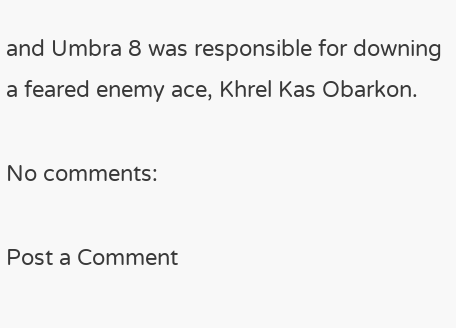and Umbra 8 was responsible for downing a feared enemy ace, Khrel Kas Obarkon.

No comments:

Post a Comment